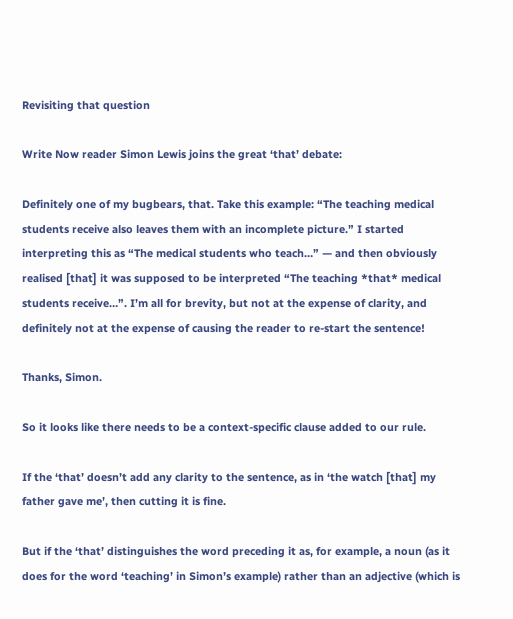Revisiting that question

Write Now reader Simon Lewis joins the great ‘that’ debate:

Definitely one of my bugbears, that. Take this example: “The teaching medical students receive also leaves them with an incomplete picture.” I started interpreting this as “The medical students who teach…” — and then obviously realised [that] it was supposed to be interpreted “The teaching *that* medical students receive…”. I’m all for brevity, but not at the expense of clarity, and definitely not at the expense of causing the reader to re-start the sentence!

Thanks, Simon.

So it looks like there needs to be a context-specific clause added to our rule.

If the ‘that’ doesn’t add any clarity to the sentence, as in ‘the watch [that] my father gave me’, then cutting it is fine.

But if the ‘that’ distinguishes the word preceding it as, for example, a noun (as it does for the word ‘teaching’ in Simon’s example) rather than an adjective (which is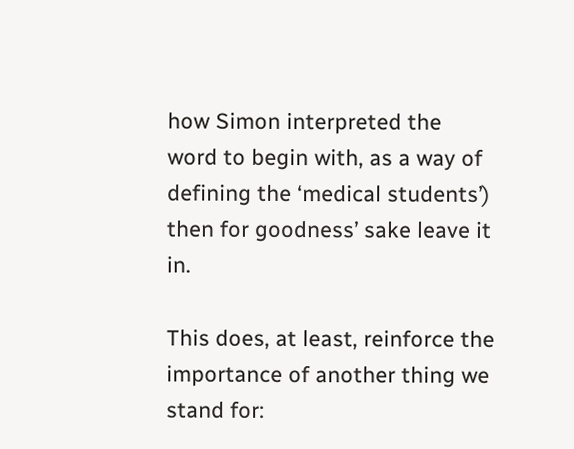how Simon interpreted the word to begin with, as a way of defining the ‘medical students’) then for goodness’ sake leave it in.

This does, at least, reinforce the importance of another thing we stand for: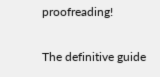proofreading!

The definitive guide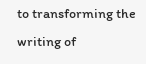to transforming the writing of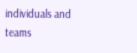individuals and teams